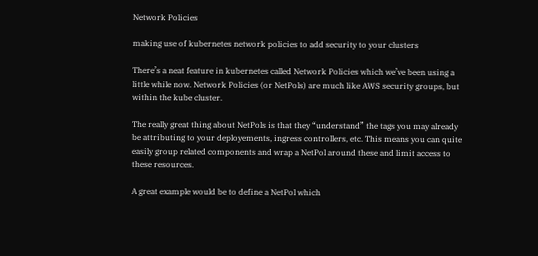Network Policies

making use of kubernetes network policies to add security to your clusters

There’s a neat feature in kubernetes called Network Policies which we’ve been using a little while now. Network Policies (or NetPols) are much like AWS security groups, but within the kube cluster.

The really great thing about NetPols is that they “understand” the tags you may already be attributing to your deployements, ingress controllers, etc. This means you can quite easily group related components and wrap a NetPol around these and limit access to these resources.

A great example would be to define a NetPol which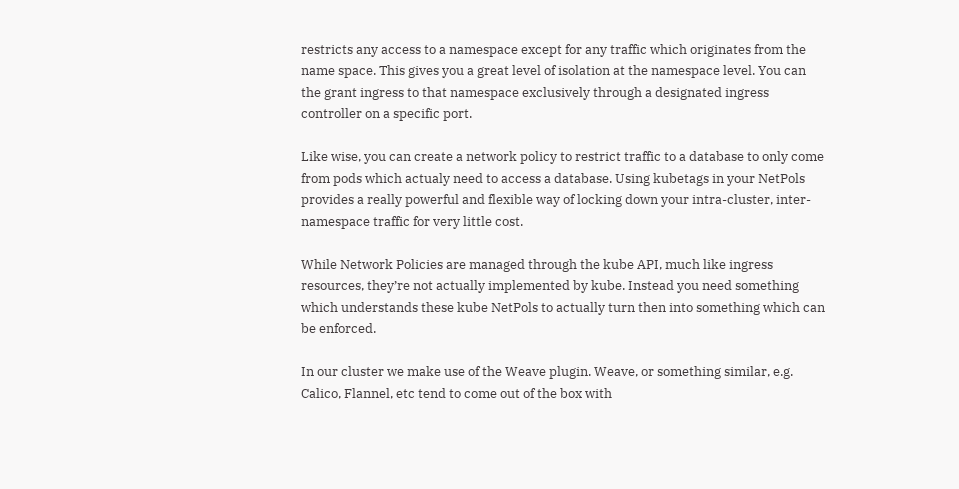restricts any access to a namespace except for any traffic which originates from the name space. This gives you a great level of isolation at the namespace level. You can the grant ingress to that namespace exclusively through a designated ingress controller on a specific port.

Like wise, you can create a network policy to restrict traffic to a database to only come from pods which actualy need to access a database. Using kubetags in your NetPols provides a really powerful and flexible way of locking down your intra-cluster, inter-namespace traffic for very little cost.

While Network Policies are managed through the kube API, much like ingress resources, they’re not actually implemented by kube. Instead you need something which understands these kube NetPols to actually turn then into something which can be enforced.

In our cluster we make use of the Weave plugin. Weave, or something similar, e.g. Calico, Flannel, etc tend to come out of the box with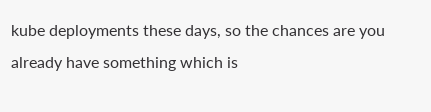kube deployments these days, so the chances are you already have something which is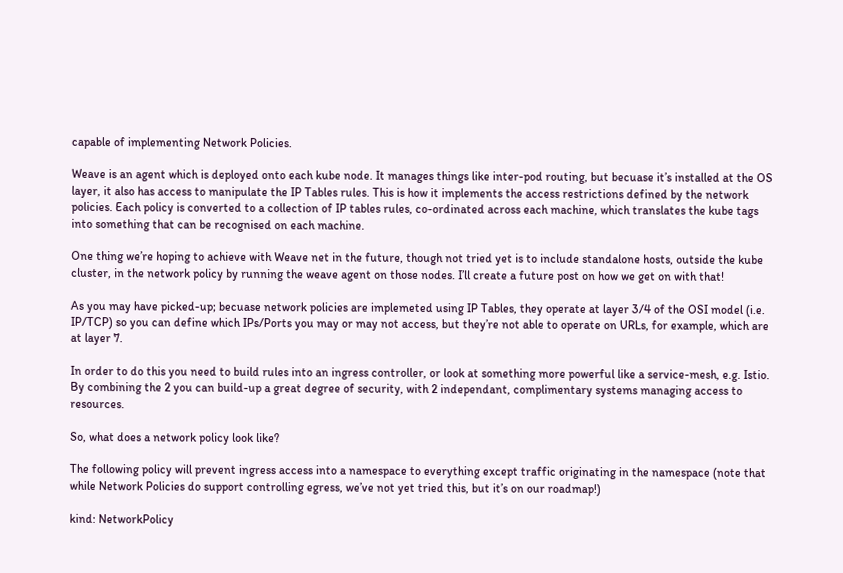capable of implementing Network Policies.

Weave is an agent which is deployed onto each kube node. It manages things like inter-pod routing, but becuase it’s installed at the OS layer, it also has access to manipulate the IP Tables rules. This is how it implements the access restrictions defined by the network policies. Each policy is converted to a collection of IP tables rules, co-ordinated across each machine, which translates the kube tags into something that can be recognised on each machine.

One thing we’re hoping to achieve with Weave net in the future, though not tried yet is to include standalone hosts, outside the kube cluster, in the network policy by running the weave agent on those nodes. I’ll create a future post on how we get on with that!

As you may have picked-up; becuase network policies are implemeted using IP Tables, they operate at layer 3/4 of the OSI model (i.e. IP/TCP) so you can define which IPs/Ports you may or may not access, but they’re not able to operate on URLs, for example, which are at layer 7.

In order to do this you need to build rules into an ingress controller, or look at something more powerful like a service-mesh, e.g. Istio. By combining the 2 you can build-up a great degree of security, with 2 independant, complimentary systems managing access to resources.

So, what does a network policy look like?

The following policy will prevent ingress access into a namespace to everything except traffic originating in the namespace (note that while Network Policies do support controlling egress, we’ve not yet tried this, but it’s on our roadmap!)

kind: NetworkPolicy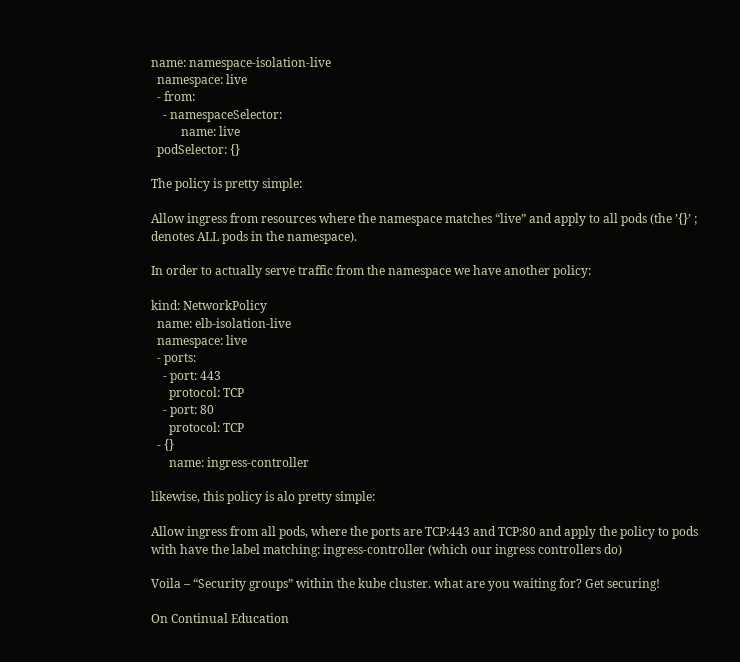name: namespace-isolation-live
  namespace: live
  - from:
    - namespaceSelector:
          name: live
  podSelector: {}

The policy is pretty simple:

Allow ingress from resources where the namespace matches “live” and apply to all pods (the ’{}’ ; denotes ALL pods in the namespace).

In order to actually serve traffic from the namespace we have another policy:

kind: NetworkPolicy
  name: elb-isolation-live
  namespace: live
  - ports:
    - port: 443
      protocol: TCP
    - port: 80
      protocol: TCP
  - {}
      name: ingress-controller

likewise, this policy is alo pretty simple:

Allow ingress from all pods, where the ports are TCP:443 and TCP:80 and apply the policy to pods with have the label matching: ingress-controller (which our ingress controllers do)

Voila – “Security groups” within the kube cluster. what are you waiting for? Get securing!

On Continual Education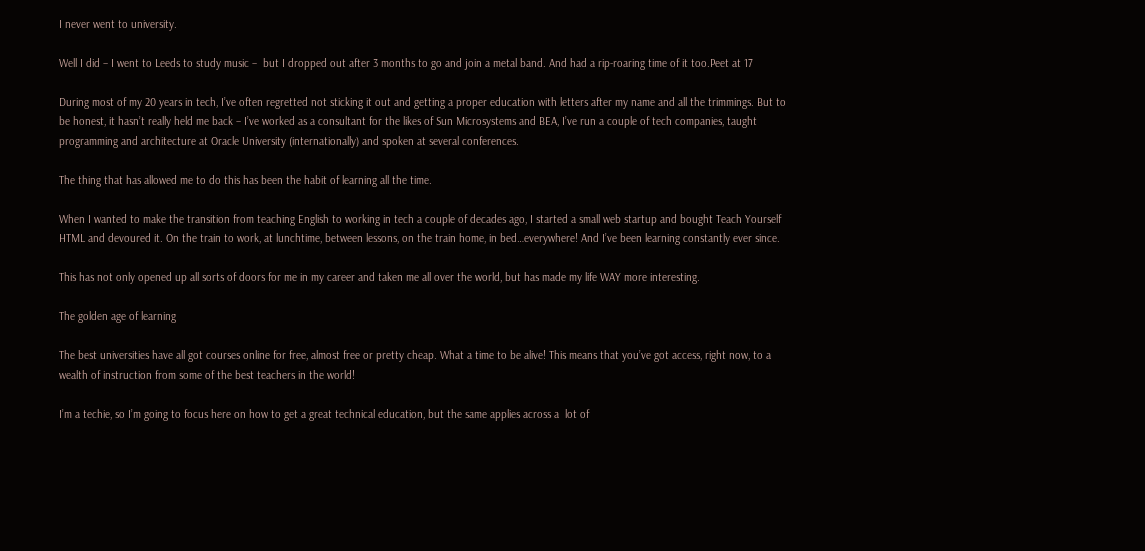I never went to university.

Well I did – I went to Leeds to study music –  but I dropped out after 3 months to go and join a metal band. And had a rip-roaring time of it too.Peet at 17

During most of my 20 years in tech, I’ve often regretted not sticking it out and getting a proper education with letters after my name and all the trimmings. But to be honest, it hasn’t really held me back – I’ve worked as a consultant for the likes of Sun Microsystems and BEA, I’ve run a couple of tech companies, taught programming and architecture at Oracle University (internationally) and spoken at several conferences.

The thing that has allowed me to do this has been the habit of learning all the time.

When I wanted to make the transition from teaching English to working in tech a couple of decades ago, I started a small web startup and bought Teach Yourself HTML and devoured it. On the train to work, at lunchtime, between lessons, on the train home, in bed…everywhere! And I’ve been learning constantly ever since.

This has not only opened up all sorts of doors for me in my career and taken me all over the world, but has made my life WAY more interesting.

The golden age of learning

The best universities have all got courses online for free, almost free or pretty cheap. What a time to be alive! This means that you’ve got access, right now, to a wealth of instruction from some of the best teachers in the world!

I’m a techie, so I’m going to focus here on how to get a great technical education, but the same applies across a  lot of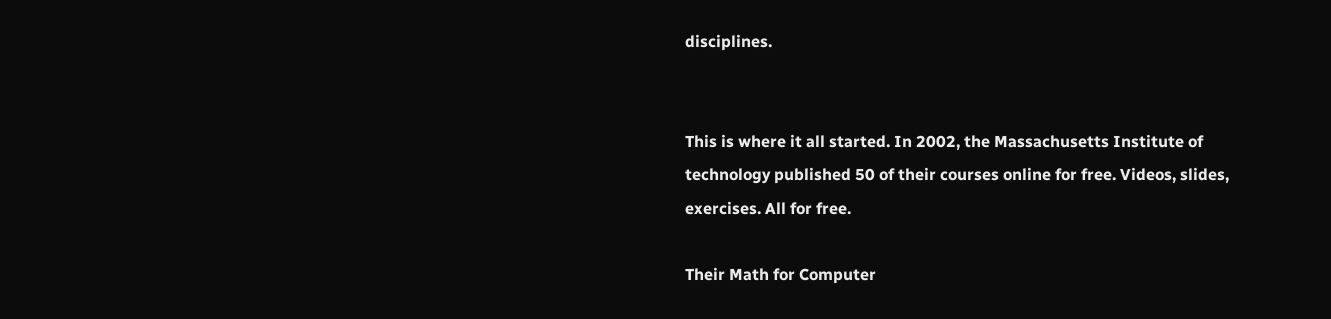disciplines.


This is where it all started. In 2002, the Massachusetts Institute of technology published 50 of their courses online for free. Videos, slides, exercises. All for free.

Their Math for Computer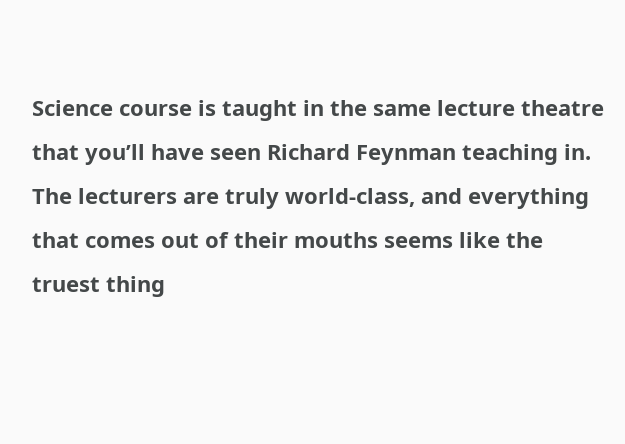Science course is taught in the same lecture theatre that you’ll have seen Richard Feynman teaching in. The lecturers are truly world-class, and everything that comes out of their mouths seems like the truest thing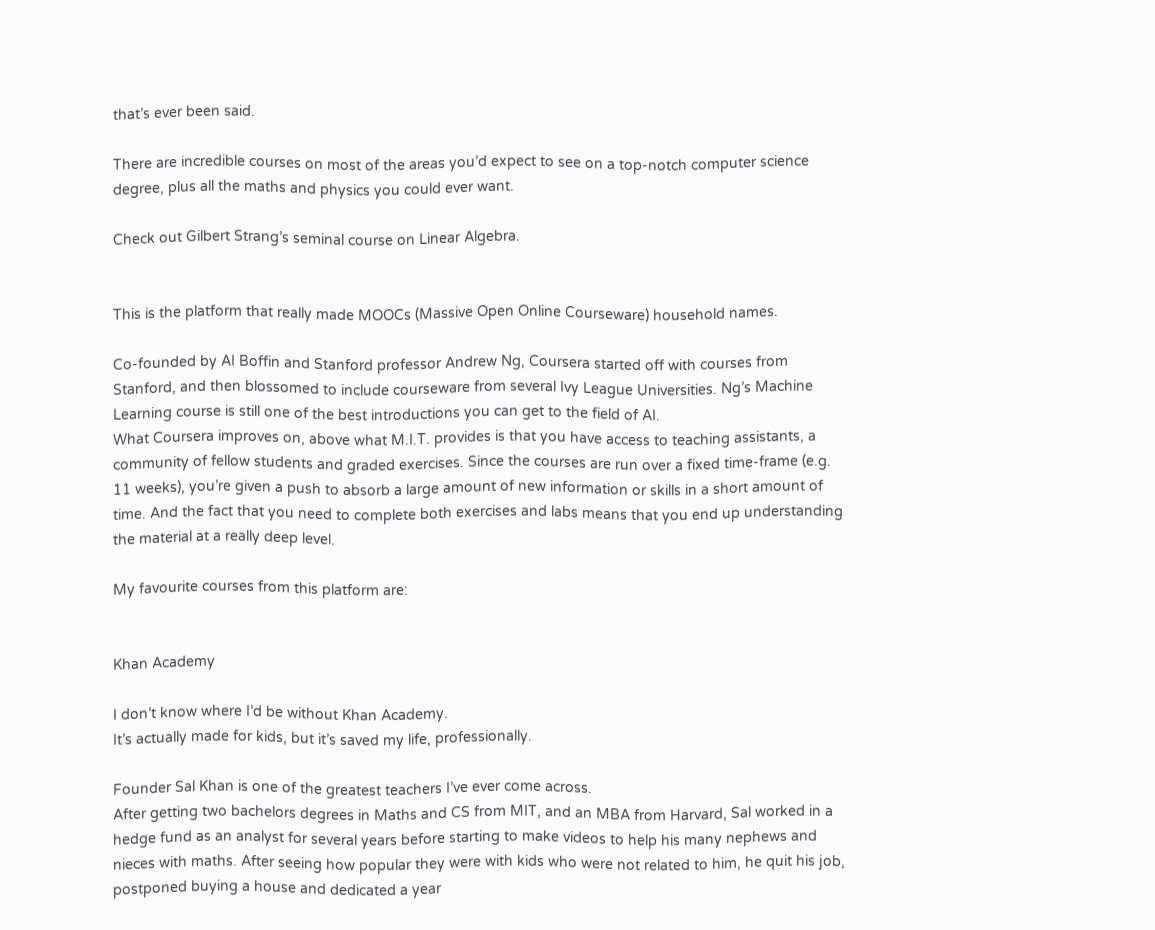that’s ever been said.

There are incredible courses on most of the areas you’d expect to see on a top-notch computer science degree, plus all the maths and physics you could ever want.

Check out Gilbert Strang’s seminal course on Linear Algebra.


This is the platform that really made MOOCs (Massive Open Online Courseware) household names.

Co-founded by AI Boffin and Stanford professor Andrew Ng, Coursera started off with courses from Stanford, and then blossomed to include courseware from several Ivy League Universities. Ng’s Machine Learning course is still one of the best introductions you can get to the field of AI.
What Coursera improves on, above what M.I.T. provides is that you have access to teaching assistants, a community of fellow students and graded exercises. Since the courses are run over a fixed time-frame (e.g. 11 weeks), you’re given a push to absorb a large amount of new information or skills in a short amount of time. And the fact that you need to complete both exercises and labs means that you end up understanding the material at a really deep level.

My favourite courses from this platform are:


Khan Academy

I don’t know where I’d be without Khan Academy.
It’s actually made for kids, but it’s saved my life, professionally.

Founder Sal Khan is one of the greatest teachers I’ve ever come across.
After getting two bachelors degrees in Maths and CS from MIT, and an MBA from Harvard, Sal worked in a hedge fund as an analyst for several years before starting to make videos to help his many nephews and nieces with maths. After seeing how popular they were with kids who were not related to him, he quit his job, postponed buying a house and dedicated a year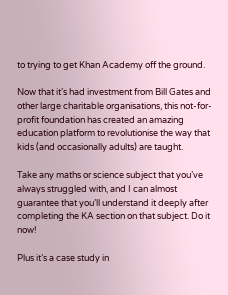to trying to get Khan Academy off the ground.

Now that it’s had investment from Bill Gates and other large charitable organisations, this not-for-profit foundation has created an amazing education platform to revolutionise the way that kids (and occasionally adults) are taught.

Take any maths or science subject that you’ve always struggled with, and I can almost guarantee that you’ll understand it deeply after completing the KA section on that subject. Do it now!

Plus it’s a case study in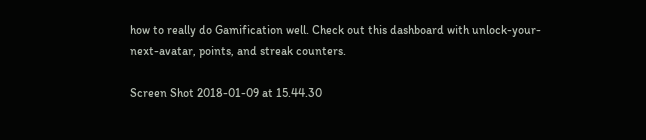how to really do Gamification well. Check out this dashboard with unlock-your-next-avatar, points, and streak counters.

Screen Shot 2018-01-09 at 15.44.30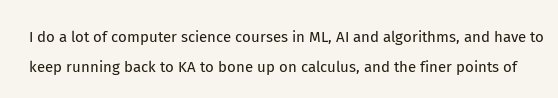I do a lot of computer science courses in ML, AI and algorithms, and have to keep running back to KA to bone up on calculus, and the finer points of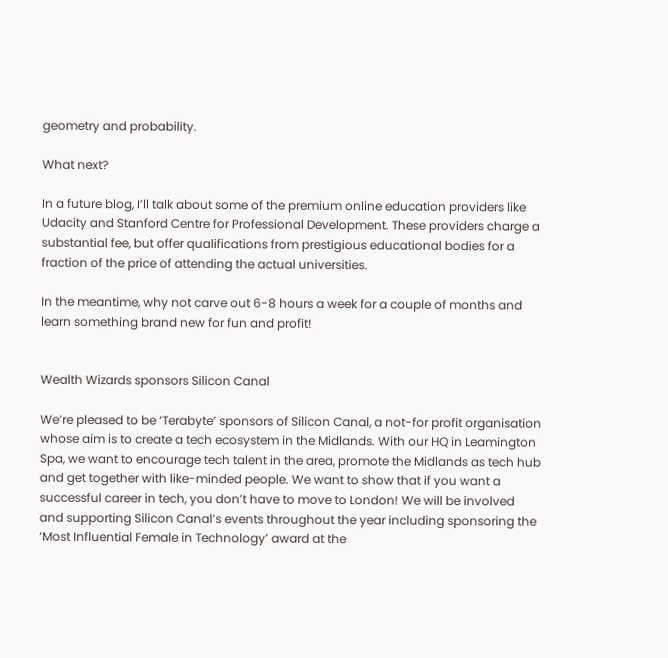geometry and probability.

What next?

In a future blog, I’ll talk about some of the premium online education providers like Udacity and Stanford Centre for Professional Development. These providers charge a substantial fee, but offer qualifications from prestigious educational bodies for a fraction of the price of attending the actual universities.

In the meantime, why not carve out 6-8 hours a week for a couple of months and learn something brand new for fun and profit!


Wealth Wizards sponsors Silicon Canal

We’re pleased to be ‘Terabyte’ sponsors of Silicon Canal, a not-for profit organisation whose aim is to create a tech ecosystem in the Midlands. With our HQ in Leamington Spa, we want to encourage tech talent in the area, promote the Midlands as tech hub and get together with like-minded people. We want to show that if you want a successful career in tech, you don’t have to move to London! We will be involved and supporting Silicon Canal’s events throughout the year including sponsoring the ‘Most Influential Female in Technology’ award at the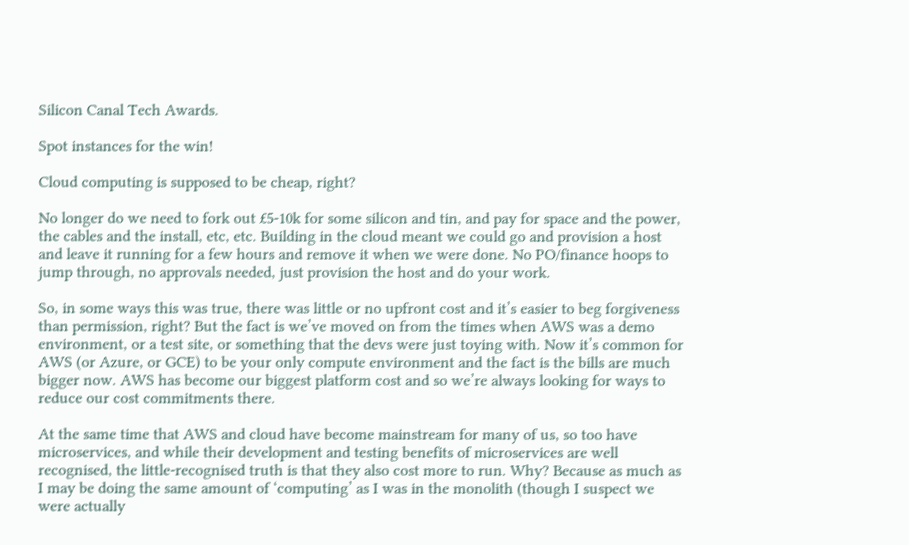Silicon Canal Tech Awards.

Spot instances for the win!

Cloud computing is supposed to be cheap, right?

No longer do we need to fork out £5-10k for some silicon and tin, and pay for space and the power, the cables and the install, etc, etc. Building in the cloud meant we could go and provision a host and leave it running for a few hours and remove it when we were done. No PO/finance hoops to jump through, no approvals needed, just provision the host and do your work.

So, in some ways this was true, there was little or no upfront cost and it’s easier to beg forgiveness than permission, right? But the fact is we’ve moved on from the times when AWS was a demo environment, or a test site, or something that the devs were just toying with. Now it’s common for AWS (or Azure, or GCE) to be your only compute environment and the fact is the bills are much bigger now. AWS has become our biggest platform cost and so we’re always looking for ways to reduce our cost commitments there.

At the same time that AWS and cloud have become mainstream for many of us, so too have microservices, and while their development and testing benefits of microservices are well recognised, the little-recognised truth is that they also cost more to run. Why? Because as much as I may be doing the same amount of ‘computing’ as I was in the monolith (though I suspect we were actually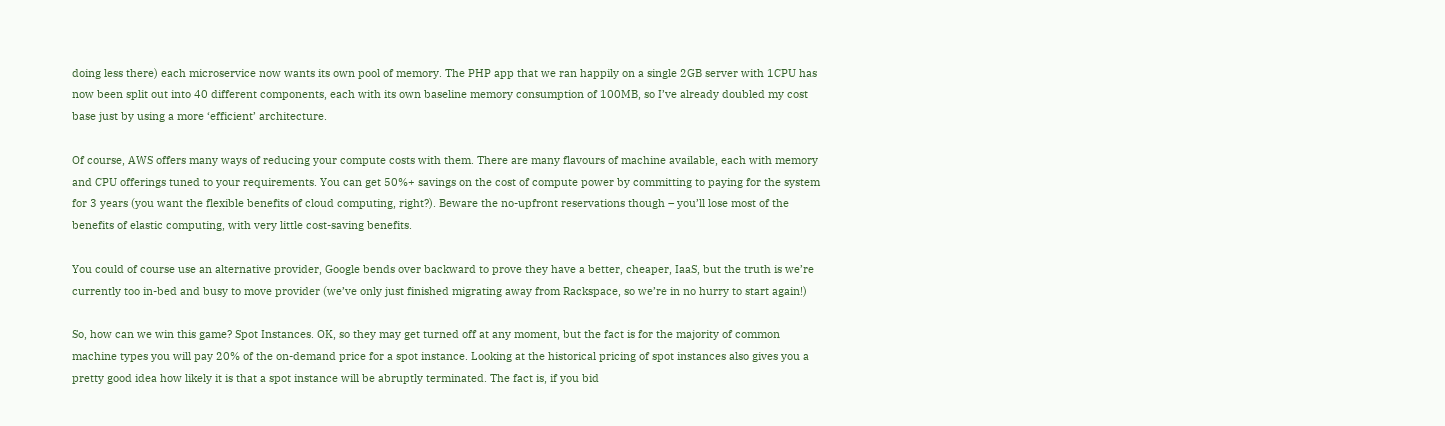doing less there) each microservice now wants its own pool of memory. The PHP app that we ran happily on a single 2GB server with 1CPU has now been split out into 40 different components, each with its own baseline memory consumption of 100MB, so I’ve already doubled my cost base just by using a more ‘efficient’ architecture.

Of course, AWS offers many ways of reducing your compute costs with them. There are many flavours of machine available, each with memory and CPU offerings tuned to your requirements. You can get 50%+ savings on the cost of compute power by committing to paying for the system for 3 years (you want the flexible benefits of cloud computing, right?). Beware the no-upfront reservations though – you’ll lose most of the benefits of elastic computing, with very little cost-saving benefits.

You could of course use an alternative provider, Google bends over backward to prove they have a better, cheaper, IaaS, but the truth is we’re currently too in-bed and busy to move provider (we’ve only just finished migrating away from Rackspace, so we’re in no hurry to start again!)

So, how can we win this game? Spot Instances. OK, so they may get turned off at any moment, but the fact is for the majority of common machine types you will pay 20% of the on-demand price for a spot instance. Looking at the historical pricing of spot instances also gives you a pretty good idea how likely it is that a spot instance will be abruptly terminated. The fact is, if you bid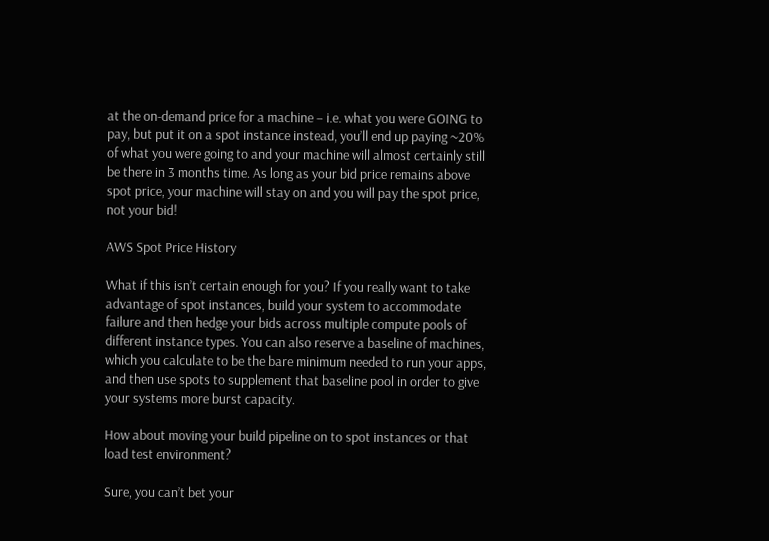at the on-demand price for a machine – i.e. what you were GOING to pay, but put it on a spot instance instead, you’ll end up paying ~20% of what you were going to and your machine will almost certainly still be there in 3 months time. As long as your bid price remains above spot price, your machine will stay on and you will pay the spot price, not your bid!

AWS Spot Price History

What if this isn’t certain enough for you? If you really want to take advantage of spot instances, build your system to accommodate failure and then hedge your bids across multiple compute pools of different instance types. You can also reserve a baseline of machines, which you calculate to be the bare minimum needed to run your apps, and then use spots to supplement that baseline pool in order to give your systems more burst capacity.

How about moving your build pipeline on to spot instances or that load test environment?

Sure, you can’t bet your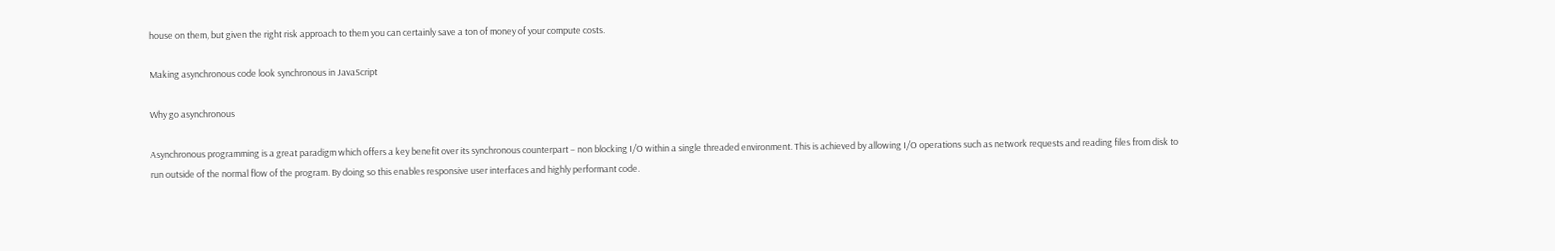house on them, but given the right risk approach to them you can certainly save a ton of money of your compute costs.

Making asynchronous code look synchronous in JavaScript

Why go asynchronous

Asynchronous programming is a great paradigm which offers a key benefit over its synchronous counterpart – non blocking I/O within a single threaded environment. This is achieved by allowing I/O operations such as network requests and reading files from disk to run outside of the normal flow of the program. By doing so this enables responsive user interfaces and highly performant code.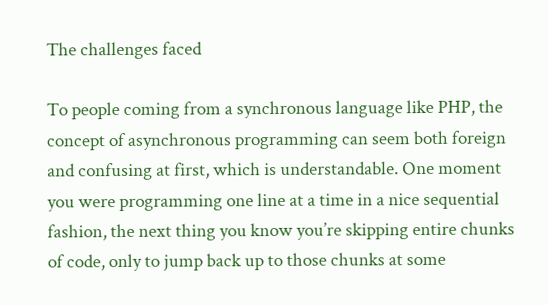The challenges faced

To people coming from a synchronous language like PHP, the concept of asynchronous programming can seem both foreign and confusing at first, which is understandable. One moment you were programming one line at a time in a nice sequential fashion, the next thing you know you’re skipping entire chunks of code, only to jump back up to those chunks at some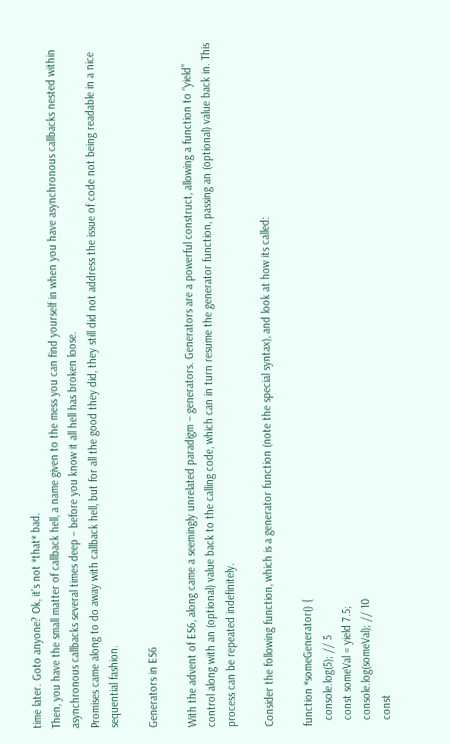time later. Goto anyone? Ok, it’s not *that* bad.
Then, you have the small matter of callback hell, a name given to the mess you can find yourself in when you have asynchronous callbacks nested within asynchronous callbacks several times deep – before you know it all hell has broken loose.
Promises came along to do away with callback hell, but for all the good they did, they still did not address the issue of code not being readable in a nice sequential fashion.

Generators in ES6

With the advent of ES6, along came a seemingly unrelated paradigm – generators. Generators are a powerful construct, allowing a function to “yield” control along with an (optional) value back to the calling code, which can in turn resume the generator function, passing an (optional) value back in. This process can be repeated indefinitely.

Consider the following function, which is a generator function (note the special syntax), and look at how its called:

function *someGenerator() {
  console.log(5); // 5
  const someVal = yield 7.5;
  console.log(someVal); // 10
  const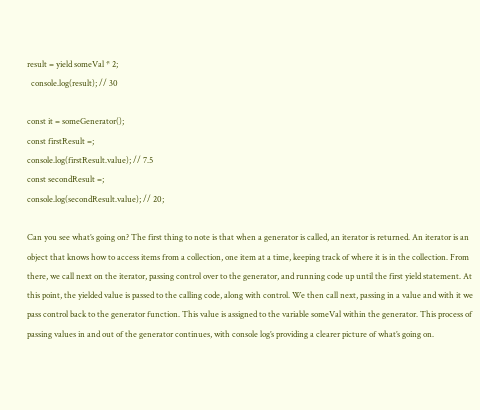result = yield someVal * 2;
  console.log(result); // 30

const it = someGenerator();
const firstResult =;
console.log(firstResult.value); // 7.5
const secondResult =;
console.log(secondResult.value); // 20;

Can you see what’s going on? The first thing to note is that when a generator is called, an iterator is returned. An iterator is an object that knows how to access items from a collection, one item at a time, keeping track of where it is in the collection. From there, we call next on the iterator, passing control over to the generator, and running code up until the first yield statement. At this point, the yielded value is passed to the calling code, along with control. We then call next, passing in a value and with it we pass control back to the generator function. This value is assigned to the variable someVal within the generator. This process of passing values in and out of the generator continues, with console log’s providing a clearer picture of what’s going on.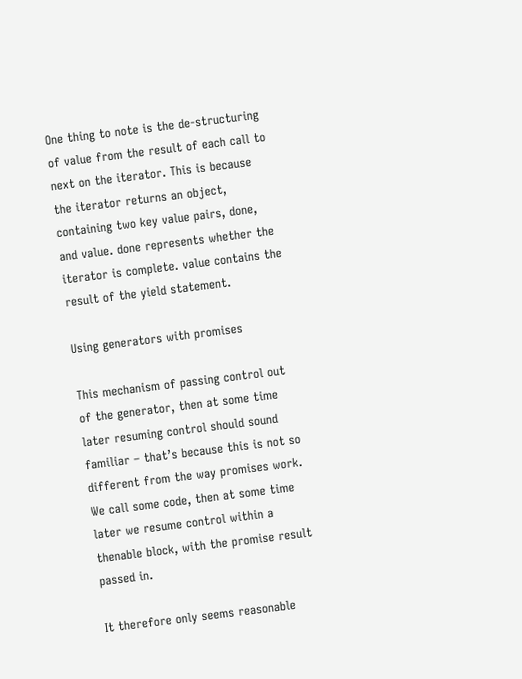One thing to note is the de-structuring of value from the result of each call to next on the iterator. This is because the iterator returns an object, containing two key value pairs, done, and value. done represents whether the iterator is complete. value contains the result of the yield statement.

Using generators with promises

This mechanism of passing control out of the generator, then at some time later resuming control should sound familiar – that’s because this is not so different from the way promises work. We call some code, then at some time later we resume control within a thenable block, with the promise result passed in.

It therefore only seems reasonable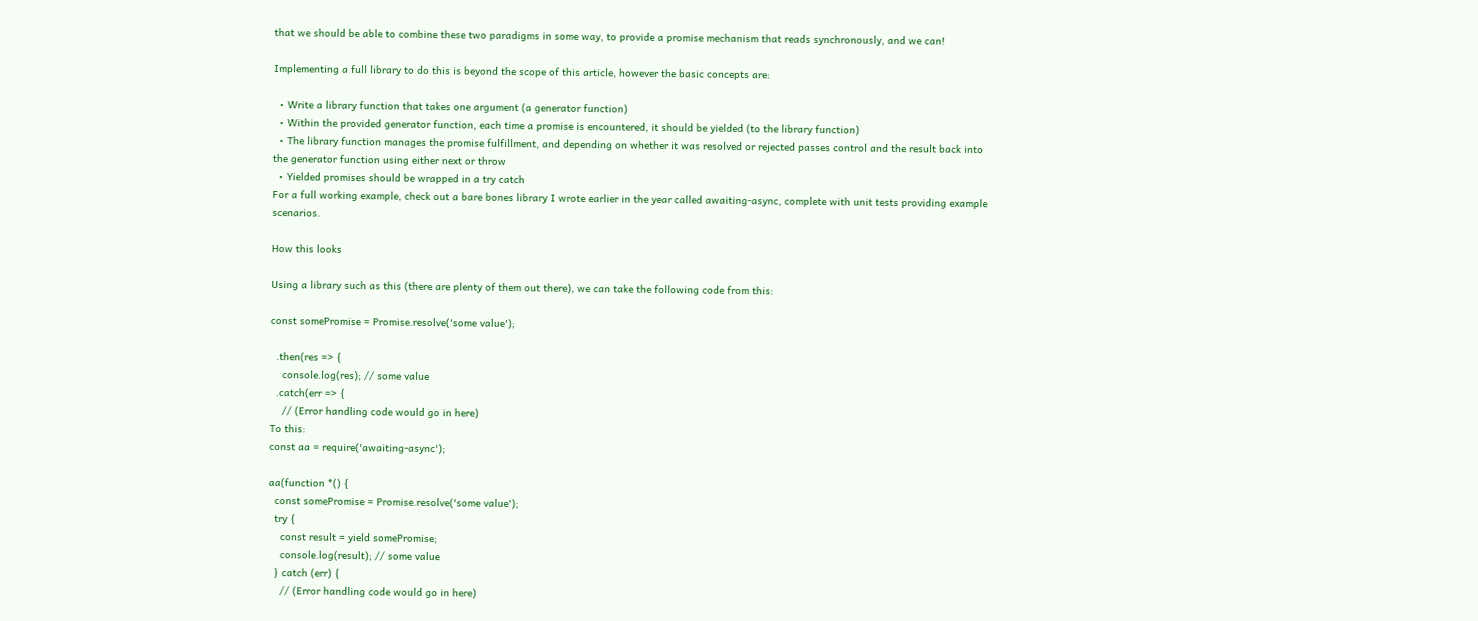that we should be able to combine these two paradigms in some way, to provide a promise mechanism that reads synchronously, and we can!

Implementing a full library to do this is beyond the scope of this article, however the basic concepts are:

  • Write a library function that takes one argument (a generator function)
  • Within the provided generator function, each time a promise is encountered, it should be yielded (to the library function)
  • The library function manages the promise fulfillment, and depending on whether it was resolved or rejected passes control and the result back into the generator function using either next or throw
  • Yielded promises should be wrapped in a try catch
For a full working example, check out a bare bones library I wrote earlier in the year called awaiting-async, complete with unit tests providing example scenarios.

How this looks

Using a library such as this (there are plenty of them out there), we can take the following code from this:

const somePromise = Promise.resolve('some value');

  .then(res => {
    console.log(res); // some value
  .catch(err => {
    // (Error handling code would go in here)
To this:
const aa = require('awaiting-async');

aa(function *() {
  const somePromise = Promise.resolve('some value');
  try {
    const result = yield somePromise;
    console.log(result); // some value
  } catch (err) {
    // (Error handling code would go in here)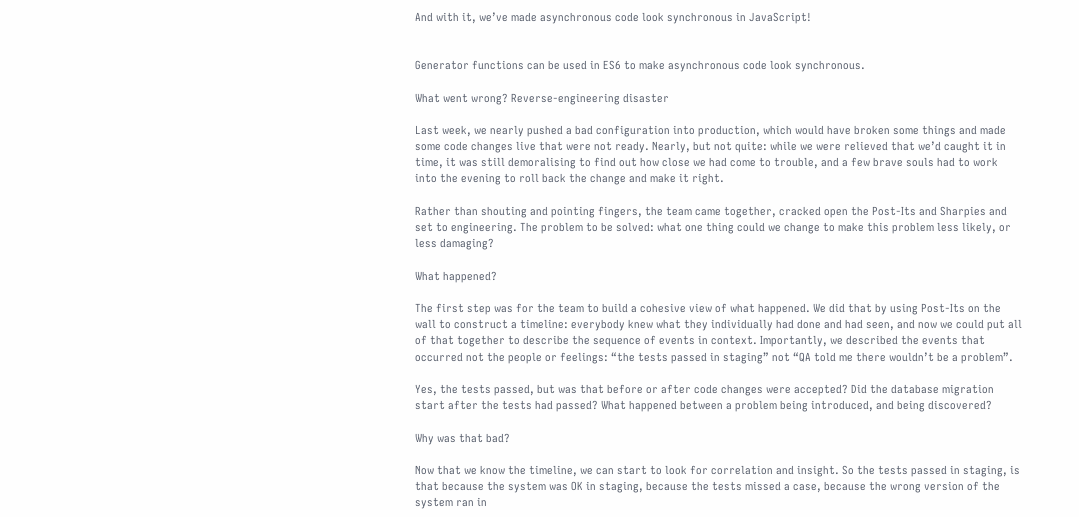And with it, we’ve made asynchronous code look synchronous in JavaScript!


Generator functions can be used in ES6 to make asynchronous code look synchronous.

What went wrong? Reverse-engineering disaster

Last week, we nearly pushed a bad configuration into production, which would have broken some things and made some code changes live that were not ready. Nearly, but not quite: while we were relieved that we’d caught it in time, it was still demoralising to find out how close we had come to trouble, and a few brave souls had to work into the evening to roll back the change and make it right.

Rather than shouting and pointing fingers, the team came together, cracked open the Post-Its and Sharpies and set to engineering. The problem to be solved: what one thing could we change to make this problem less likely, or less damaging?

What happened?

The first step was for the team to build a cohesive view of what happened. We did that by using Post-Its on the wall to construct a timeline: everybody knew what they individually had done and had seen, and now we could put all of that together to describe the sequence of events in context. Importantly, we described the events that occurred not the people or feelings: “the tests passed in staging” not “QA told me there wouldn’t be a problem”.

Yes, the tests passed, but was that before or after code changes were accepted? Did the database migration start after the tests had passed? What happened between a problem being introduced, and being discovered?

Why was that bad?

Now that we know the timeline, we can start to look for correlation and insight. So the tests passed in staging, is that because the system was OK in staging, because the tests missed a case, because the wrong version of the system ran in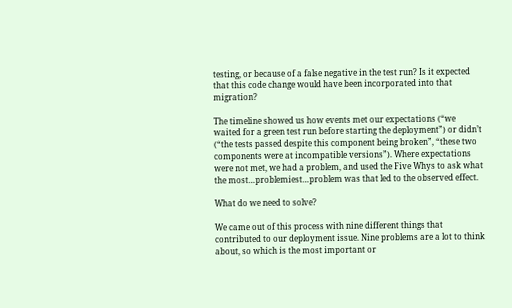testing, or because of a false negative in the test run? Is it expected that this code change would have been incorporated into that migration?

The timeline showed us how events met our expectations (“we waited for a green test run before starting the deployment”) or didn’t (“the tests passed despite this component being broken”, “these two components were at incompatible versions”). Where expectations were not met, we had a problem, and used the Five Whys to ask what the most…problemiest…problem was that led to the observed effect.

What do we need to solve?

We came out of this process with nine different things that contributed to our deployment issue. Nine problems are a lot to think about, so which is the most important or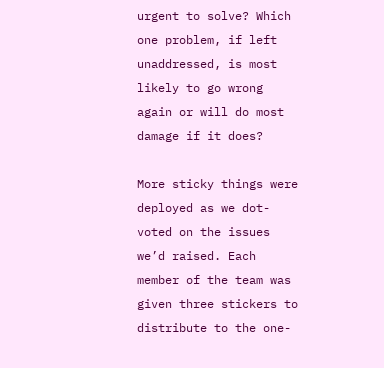urgent to solve? Which one problem, if left unaddressed, is most likely to go wrong again or will do most damage if it does?

More sticky things were deployed as we dot-voted on the issues we’d raised. Each member of the team was given three stickers to distribute to the one-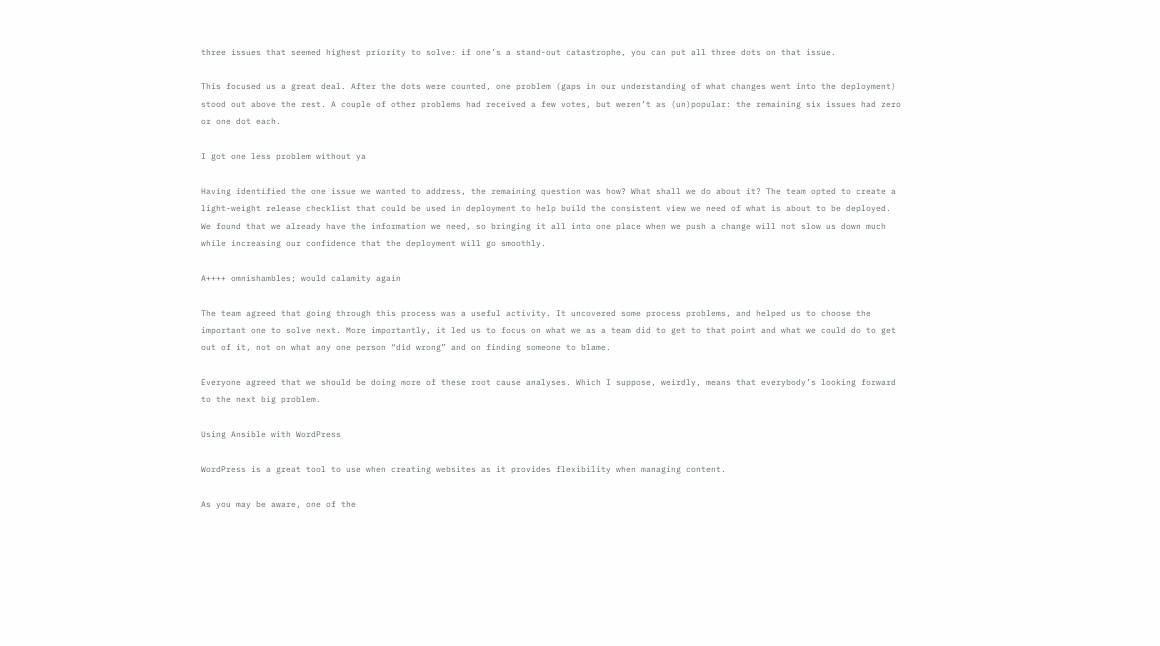three issues that seemed highest priority to solve: if one’s a stand-out catastrophe, you can put all three dots on that issue.

This focused us a great deal. After the dots were counted, one problem (gaps in our understanding of what changes went into the deployment) stood out above the rest. A couple of other problems had received a few votes, but weren’t as (un)popular: the remaining six issues had zero or one dot each.

I got one less problem without ya

Having identified the one issue we wanted to address, the remaining question was how? What shall we do about it? The team opted to create a light-weight release checklist that could be used in deployment to help build the consistent view we need of what is about to be deployed. We found that we already have the information we need, so bringing it all into one place when we push a change will not slow us down much while increasing our confidence that the deployment will go smoothly.

A++++ omnishambles; would calamity again

The team agreed that going through this process was a useful activity. It uncovered some process problems, and helped us to choose the important one to solve next. More importantly, it led us to focus on what we as a team did to get to that point and what we could do to get out of it, not on what any one person “did wrong” and on finding someone to blame.

Everyone agreed that we should be doing more of these root cause analyses. Which I suppose, weirdly, means that everybody’s looking forward to the next big problem.

Using Ansible with WordPress

WordPress is a great tool to use when creating websites as it provides flexibility when managing content.

As you may be aware, one of the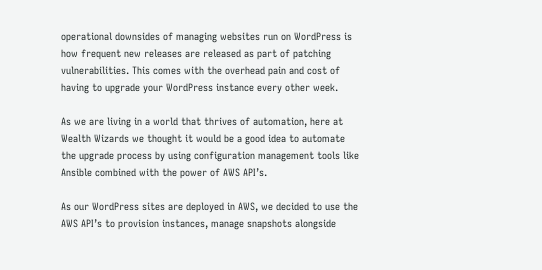operational downsides of managing websites run on WordPress is how frequent new releases are released as part of patching vulnerabilities. This comes with the overhead pain and cost of having to upgrade your WordPress instance every other week.

As we are living in a world that thrives of automation, here at Wealth Wizards we thought it would be a good idea to automate the upgrade process by using configuration management tools like Ansible combined with the power of AWS API’s.

As our WordPress sites are deployed in AWS, we decided to use the AWS API’s to provision instances, manage snapshots alongside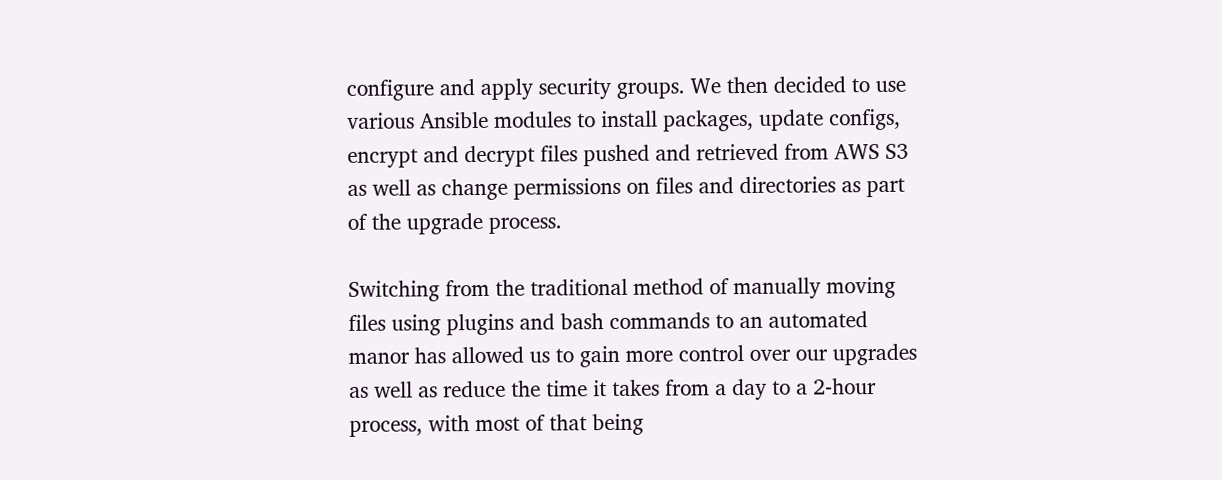configure and apply security groups. We then decided to use various Ansible modules to install packages, update configs, encrypt and decrypt files pushed and retrieved from AWS S3 as well as change permissions on files and directories as part of the upgrade process.

Switching from the traditional method of manually moving files using plugins and bash commands to an automated manor has allowed us to gain more control over our upgrades as well as reduce the time it takes from a day to a 2-hour process, with most of that being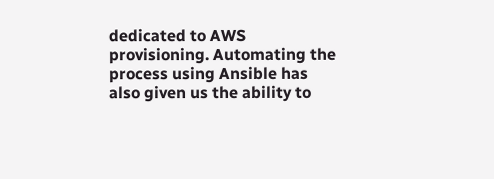dedicated to AWS provisioning. Automating the process using Ansible has also given us the ability to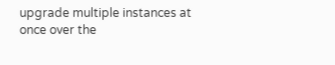upgrade multiple instances at once over the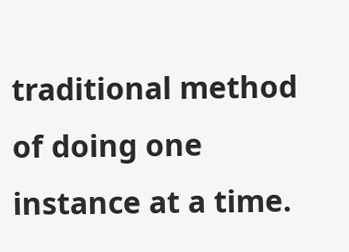traditional method of doing one instance at a time.